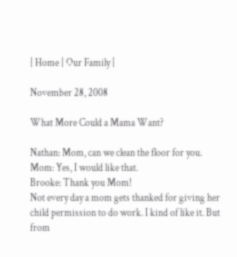| Home | Our Family |

November 28, 2008

What More Could a Mama Want?

Nathan: Mom, can we clean the floor for you.
Mom: Yes, I would like that.
Brooke: Thank you Mom!
Not every day a mom gets thanked for giving her child permission to do work. I kind of like it. But from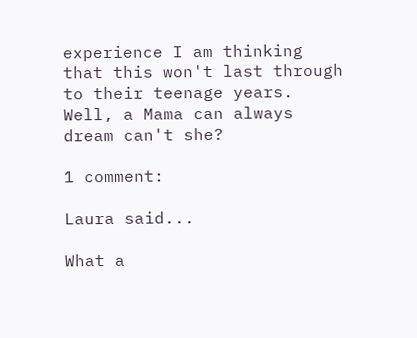experience I am thinking that this won't last through to their teenage years. Well, a Mama can always dream can't she?

1 comment:

Laura said...

What a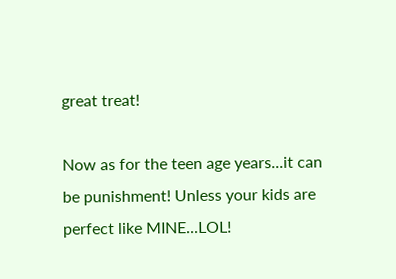great treat!

Now as for the teen age years...it can be punishment! Unless your kids are perfect like MINE...LOL!